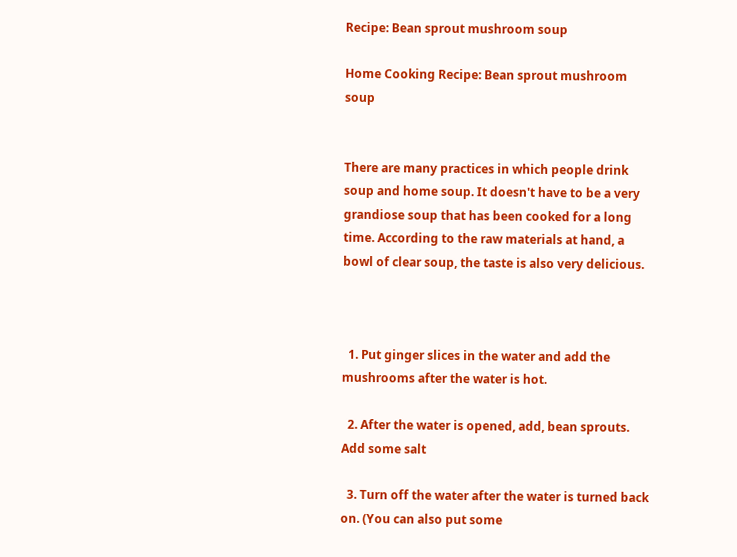Recipe: Bean sprout mushroom soup

Home Cooking Recipe: Bean sprout mushroom soup


There are many practices in which people drink soup and home soup. It doesn't have to be a very grandiose soup that has been cooked for a long time. According to the raw materials at hand, a bowl of clear soup, the taste is also very delicious.



  1. Put ginger slices in the water and add the mushrooms after the water is hot.

  2. After the water is opened, add, bean sprouts. Add some salt

  3. Turn off the water after the water is turned back on. (You can also put some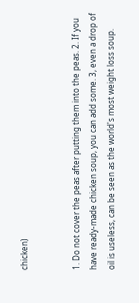chicken)


1. Do not cover the peas after putting them into the peas. 2. If you have ready-made chicken soup, you can add some. 3, even a drop of oil is useless, can be seen as the world's most weight loss soup.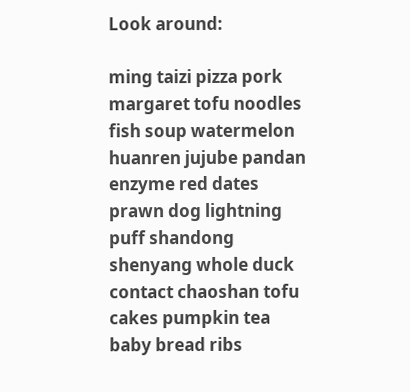Look around:

ming taizi pizza pork margaret tofu noodles fish soup watermelon huanren jujube pandan enzyme red dates prawn dog lightning puff shandong shenyang whole duck contact chaoshan tofu cakes pumpkin tea baby bread ribs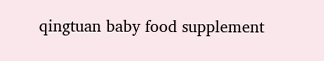qingtuan baby food supplement